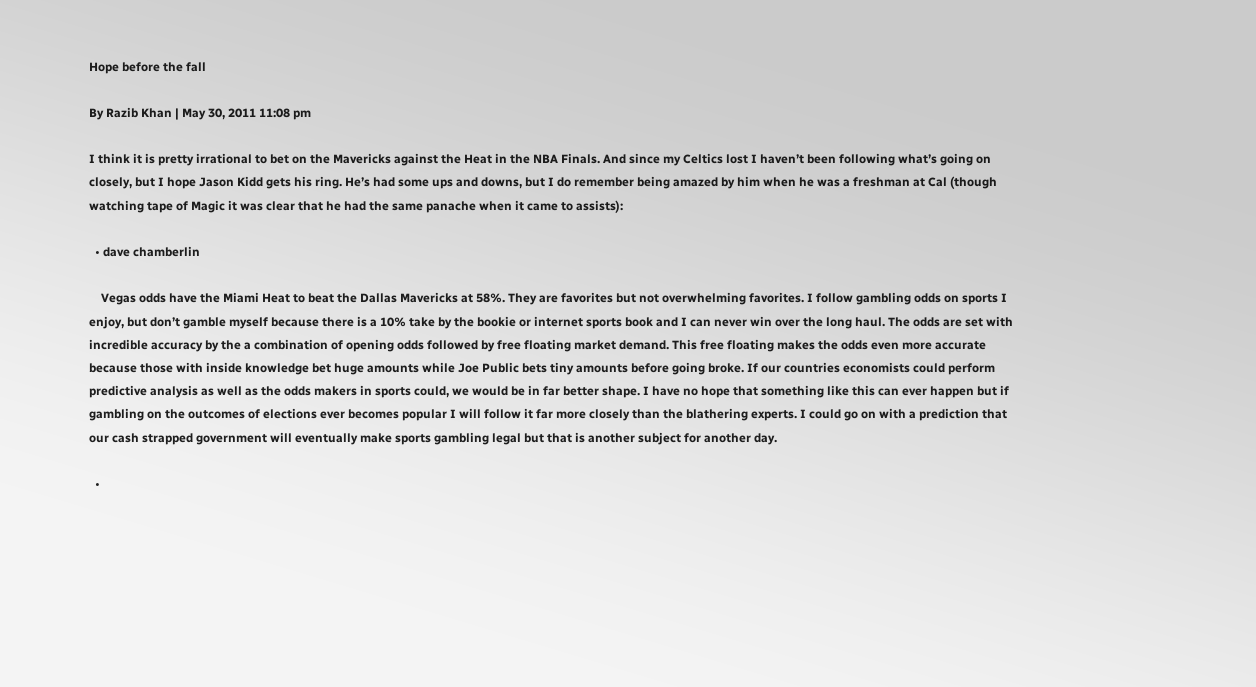Hope before the fall

By Razib Khan | May 30, 2011 11:08 pm

I think it is pretty irrational to bet on the Mavericks against the Heat in the NBA Finals. And since my Celtics lost I haven’t been following what’s going on closely, but I hope Jason Kidd gets his ring. He’s had some ups and downs, but I do remember being amazed by him when he was a freshman at Cal (though watching tape of Magic it was clear that he had the same panache when it came to assists):

  • dave chamberlin

    Vegas odds have the Miami Heat to beat the Dallas Mavericks at 58%. They are favorites but not overwhelming favorites. I follow gambling odds on sports I enjoy, but don’t gamble myself because there is a 10% take by the bookie or internet sports book and I can never win over the long haul. The odds are set with incredible accuracy by the a combination of opening odds followed by free floating market demand. This free floating makes the odds even more accurate because those with inside knowledge bet huge amounts while Joe Public bets tiny amounts before going broke. If our countries economists could perform predictive analysis as well as the odds makers in sports could, we would be in far better shape. I have no hope that something like this can ever happen but if gambling on the outcomes of elections ever becomes popular I will follow it far more closely than the blathering experts. I could go on with a prediction that our cash strapped government will eventually make sports gambling legal but that is another subject for another day.

  •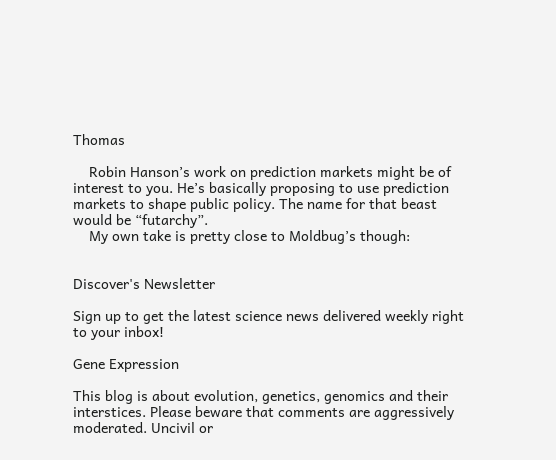Thomas

    Robin Hanson’s work on prediction markets might be of interest to you. He’s basically proposing to use prediction markets to shape public policy. The name for that beast would be “futarchy”.
    My own take is pretty close to Moldbug’s though:


Discover's Newsletter

Sign up to get the latest science news delivered weekly right to your inbox!

Gene Expression

This blog is about evolution, genetics, genomics and their interstices. Please beware that comments are aggressively moderated. Uncivil or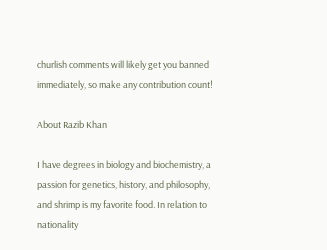churlish comments will likely get you banned immediately, so make any contribution count!

About Razib Khan

I have degrees in biology and biochemistry, a passion for genetics, history, and philosophy, and shrimp is my favorite food. In relation to nationality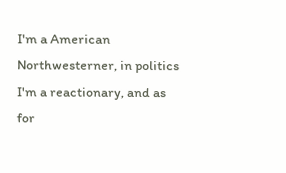I'm a American Northwesterner, in politics I'm a reactionary, and as for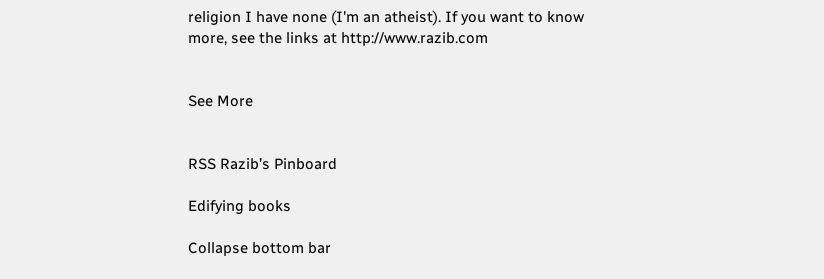religion I have none (I'm an atheist). If you want to know more, see the links at http://www.razib.com


See More


RSS Razib’s Pinboard

Edifying books

Collapse bottom bar